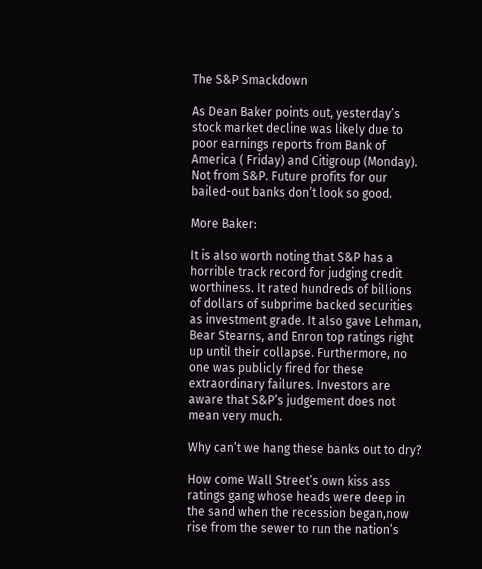The S&P Smackdown

As Dean Baker points out, yesterday’s stock market decline was likely due to poor earnings reports from Bank of America ( Friday) and Citigroup (Monday). Not from S&P. Future profits for our bailed-out banks don’t look so good.

More Baker:

It is also worth noting that S&P has a horrible track record for judging credit worthiness. It rated hundreds of billions of dollars of subprime backed securities as investment grade. It also gave Lehman, Bear Stearns, and Enron top ratings right up until their collapse. Furthermore, no one was publicly fired for these extraordinary failures. Investors are aware that S&P’s judgement does not mean very much.

Why can’t we hang these banks out to dry?

How come Wall Street’s own kiss ass ratings gang whose heads were deep in the sand when the recession began,now rise from the sewer to run the nation’s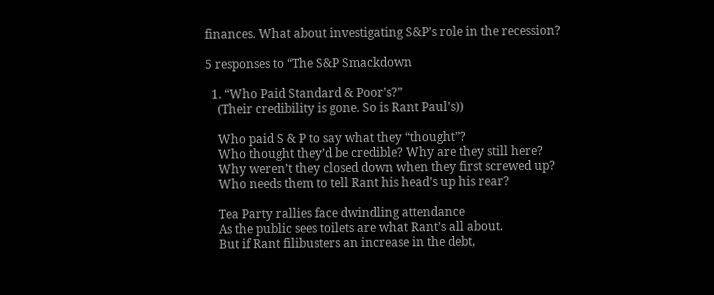finances. What about investigating S&P’s role in the recession?

5 responses to “The S&P Smackdown

  1. “Who Paid Standard & Poor’s?”
    (Their credibility is gone. So is Rant Paul’s))

    Who paid S & P to say what they “thought”?
    Who thought they’d be credible? Why are they still here?
    Why weren’t they closed down when they first screwed up?
    Who needs them to tell Rant his head’s up his rear?

    Tea Party rallies face dwindling attendance
    As the public sees toilets are what Rant’s all about.
    But if Rant filibusters an increase in the debt,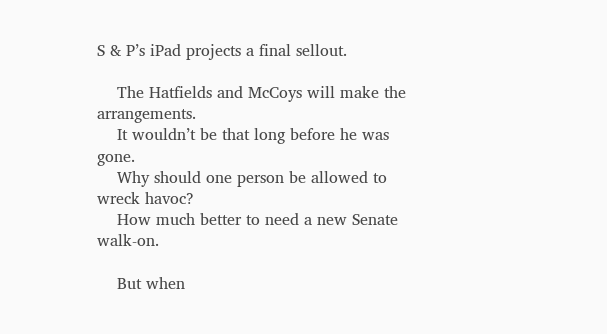S & P’s iPad projects a final sellout.

    The Hatfields and McCoys will make the arrangements.
    It wouldn’t be that long before he was gone.
    Why should one person be allowed to wreck havoc?
    How much better to need a new Senate walk-on.

    But when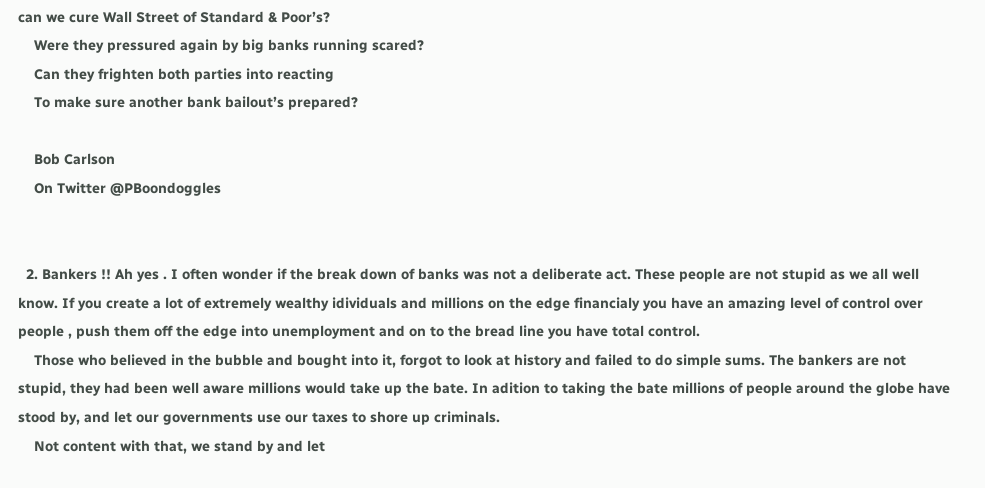can we cure Wall Street of Standard & Poor’s?
    Were they pressured again by big banks running scared?
    Can they frighten both parties into reacting
    To make sure another bank bailout’s prepared?

    Bob Carlson
    On Twitter @PBoondoggles


  2. Bankers !! Ah yes . I often wonder if the break down of banks was not a deliberate act. These people are not stupid as we all well know. If you create a lot of extremely wealthy idividuals and millions on the edge financialy you have an amazing level of control over people , push them off the edge into unemployment and on to the bread line you have total control.
    Those who believed in the bubble and bought into it, forgot to look at history and failed to do simple sums. The bankers are not stupid, they had been well aware millions would take up the bate. In adition to taking the bate millions of people around the globe have stood by, and let our governments use our taxes to shore up criminals.
    Not content with that, we stand by and let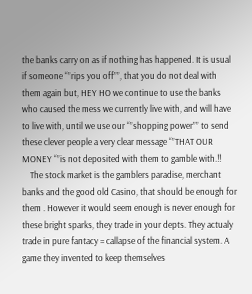the banks carry on as if nothing has happened. It is usual if someone “”rips you off””, that you do not deal with them again but, HEY HO we continue to use the banks who caused the mess we currently live with, and will have to live with, until we use our “”shopping power”” to send these clever people a very clear message “”THAT OUR MONEY “”is not deposited with them to gamble with.!!
    The stock market is the gamblers paradise, merchant banks and the good old Casino, that should be enough for them . However it would seem enough is never enough for these bright sparks, they trade in your depts. They actualy trade in pure fantacy = callapse of the financial system. A game they invented to keep themselves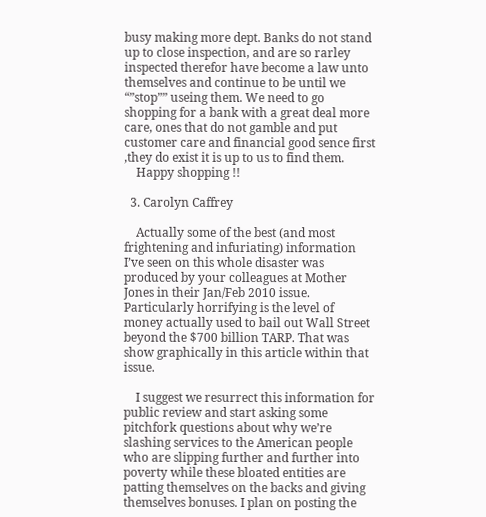busy making more dept. Banks do not stand up to close inspection, and are so rarley inspected therefor have become a law unto themselves and continue to be until we “”stop”” useing them. We need to go shopping for a bank with a great deal more care, ones that do not gamble and put customer care and financial good sence first ,they do exist it is up to us to find them.
    Happy shopping !!

  3. Carolyn Caffrey

    Actually some of the best (and most frightening and infuriating) information I’ve seen on this whole disaster was produced by your colleagues at Mother Jones in their Jan/Feb 2010 issue. Particularly horrifying is the level of money actually used to bail out Wall Street beyond the $700 billion TARP. That was show graphically in this article within that issue.

    I suggest we resurrect this information for public review and start asking some pitchfork questions about why we’re slashing services to the American people who are slipping further and further into poverty while these bloated entities are patting themselves on the backs and giving themselves bonuses. I plan on posting the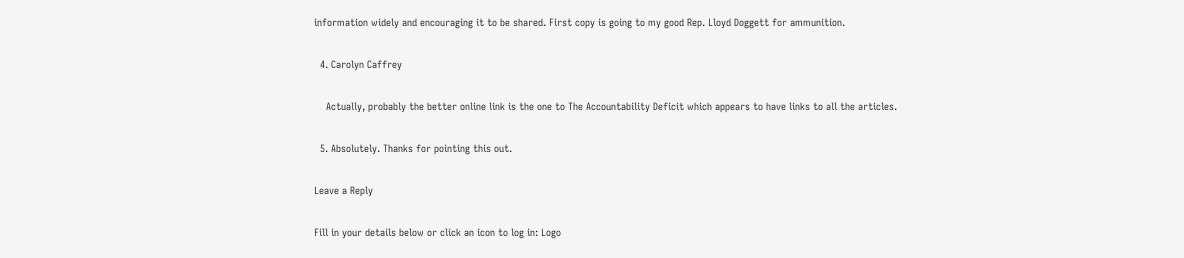information widely and encouraging it to be shared. First copy is going to my good Rep. Lloyd Doggett for ammunition.

  4. Carolyn Caffrey

    Actually, probably the better online link is the one to The Accountability Deficit which appears to have links to all the articles.

  5. Absolutely. Thanks for pointing this out.

Leave a Reply

Fill in your details below or click an icon to log in: Logo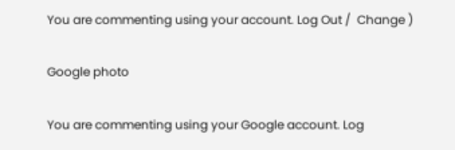You are commenting using your account. Log Out /  Change )

Google photo

You are commenting using your Google account. Log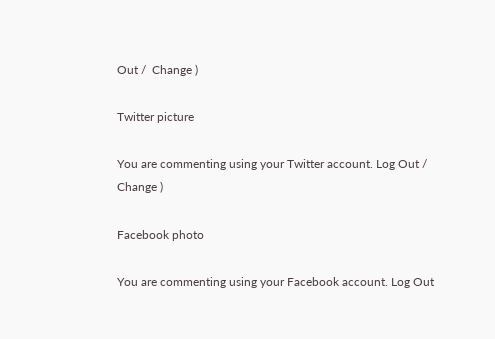Out /  Change )

Twitter picture

You are commenting using your Twitter account. Log Out /  Change )

Facebook photo

You are commenting using your Facebook account. Log Out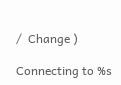/  Change )

Connecting to %s